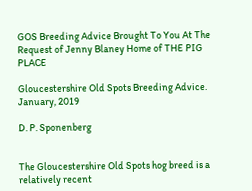GOS Breeding Advice Brought To You At The Request of Jenny Blaney Home of THE PIG PLACE

Gloucestershire Old Spots Breeding Advice. January, 2019

D. P. Sponenberg


The Gloucestershire Old Spots hog breed is a relatively recent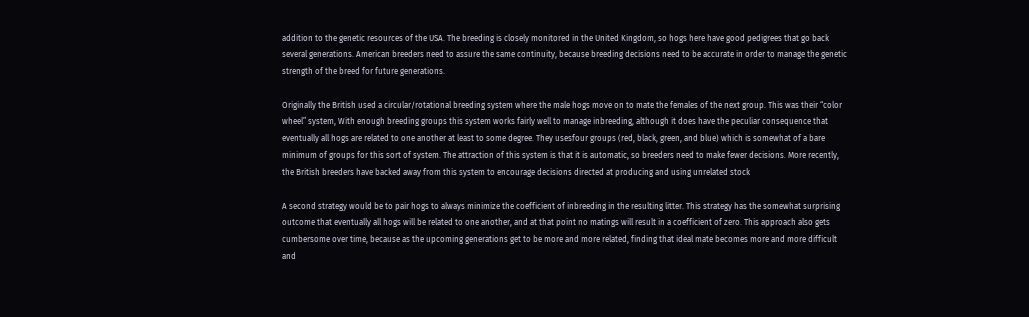addition to the genetic resources of the USA. The breeding is closely monitored in the United Kingdom, so hogs here have good pedigrees that go back several generations. American breeders need to assure the same continuity, because breeding decisions need to be accurate in order to manage the genetic strength of the breed for future generations.

Originally the British used a circular/rotational breeding system where the male hogs move on to mate the females of the next group. This was their “color wheel” system, With enough breeding groups this system works fairly well to manage inbreeding, although it does have the peculiar consequence that eventually all hogs are related to one another at least to some degree. They usesfour groups (red, black, green, and blue) which is somewhat of a bare minimum of groups for this sort of system. The attraction of this system is that it is automatic, so breeders need to make fewer decisions. More recently, the British breeders have backed away from this system to encourage decisions directed at producing and using unrelated stock

A second strategy would be to pair hogs to always minimize the coefficient of inbreeding in the resulting litter. This strategy has the somewhat surprising outcome that eventually all hogs will be related to one another, and at that point no matings will result in a coefficient of zero. This approach also gets cumbersome over time, because as the upcoming generations get to be more and more related, finding that ideal mate becomes more and more difficult and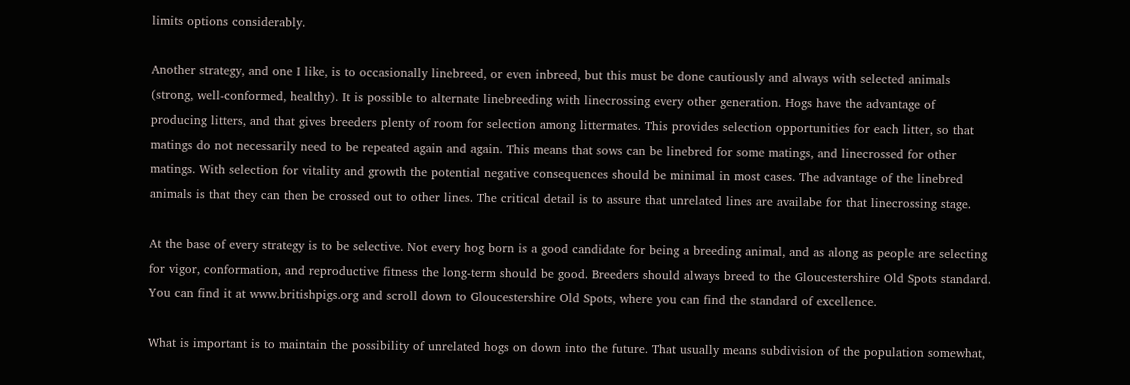limits options considerably.

Another strategy, and one I like, is to occasionally linebreed, or even inbreed, but this must be done cautiously and always with selected animals (strong, well-conformed, healthy). It is possible to alternate linebreeding with linecrossing every other generation. Hogs have the advantage of producing litters, and that gives breeders plenty of room for selection among littermates. This provides selection opportunities for each litter, so that matings do not necessarily need to be repeated again and again. This means that sows can be linebred for some matings, and linecrossed for other matings. With selection for vitality and growth the potential negative consequences should be minimal in most cases. The advantage of the linebred animals is that they can then be crossed out to other lines. The critical detail is to assure that unrelated lines are availabe for that linecrossing stage.

At the base of every strategy is to be selective. Not every hog born is a good candidate for being a breeding animal, and as along as people are selecting for vigor, conformation, and reproductive fitness the long-term should be good. Breeders should always breed to the Gloucestershire Old Spots standard. You can find it at www.britishpigs.org and scroll down to Gloucestershire Old Spots, where you can find the standard of excellence.

What is important is to maintain the possibility of unrelated hogs on down into the future. That usually means subdivision of the population somewhat,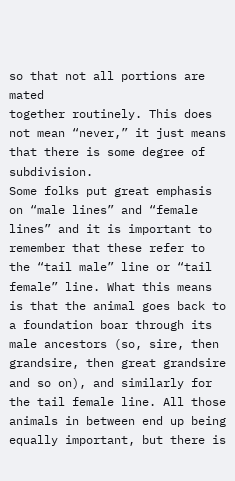so that not all portions are mated
together routinely. This does not mean “never,” it just means that there is some degree of subdivision.
Some folks put great emphasis on “male lines” and “female lines” and it is important to remember that these refer to the “tail male” line or “tail female” line. What this means is that the animal goes back to a foundation boar through its male ancestors (so, sire, then grandsire, then great grandsire and so on), and similarly for the tail female line. All those animals in between end up being equally important, but there is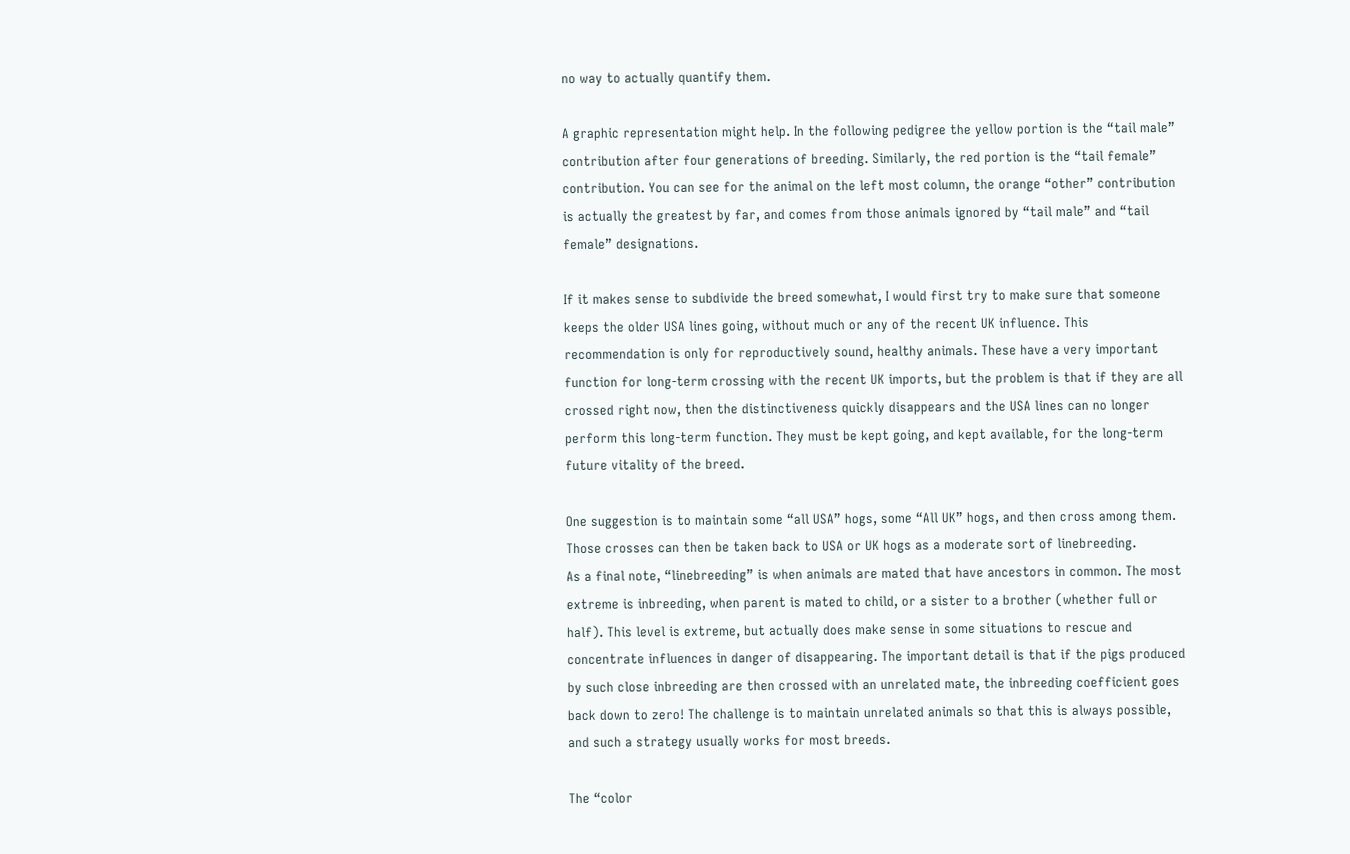no way to actually quantify them.

A graphic representation might help. In the following pedigree the yellow portion is the “tail male” contribution after four generations of breeding. Similarly, the red portion is the “tail female” contribution. You can see for the animal on the left most column, the orange “other” contribution is actually the greatest by far, and comes from those animals ignored by “tail male” and “tail female” designations.

If it makes sense to subdivide the breed somewhat, I would first try to make sure that someone keeps the older USA lines going, without much or any of the recent UK influence. This recommendation is only for reproductively sound, healthy animals. These have a very important function for long-term crossing with the recent UK imports, but the problem is that if they are all crossed right now, then the distinctiveness quickly disappears and the USA lines can no longer perform this long-term function. They must be kept going, and kept available, for the long-term future vitality of the breed.

One suggestion is to maintain some “all USA” hogs, some “All UK” hogs, and then cross among them. Those crosses can then be taken back to USA or UK hogs as a moderate sort of linebreeding.
As a final note, “linebreeding” is when animals are mated that have ancestors in common. The most extreme is inbreeding, when parent is mated to child, or a sister to a brother (whether full or half). This level is extreme, but actually does make sense in some situations to rescue and concentrate influences in danger of disappearing. The important detail is that if the pigs produced by such close inbreeding are then crossed with an unrelated mate, the inbreeding coefficient goes back down to zero! The challenge is to maintain unrelated animals so that this is always possible, and such a strategy usually works for most breeds.

The “color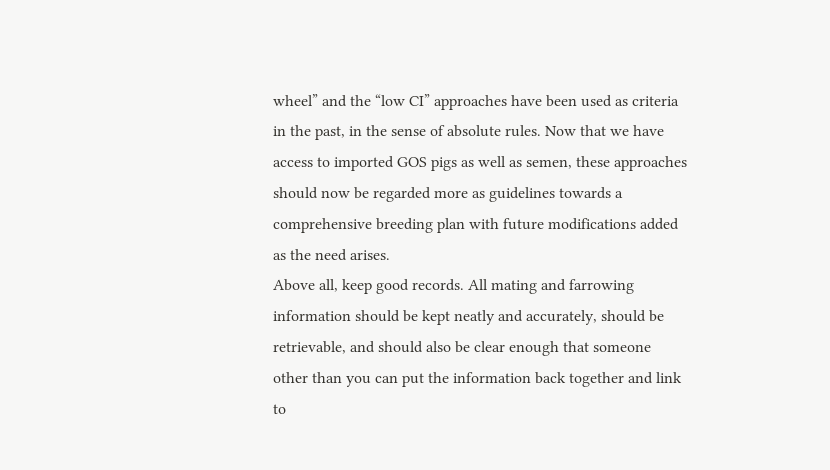wheel” and the “low CI” approaches have been used as criteria in the past, in the sense of absolute rules. Now that we have access to imported GOS pigs as well as semen, these approaches should now be regarded more as guidelines towards a comprehensive breeding plan with future modifications added as the need arises.
Above all, keep good records. All mating and farrowing information should be kept neatly and accurately, should be retrievable, and should also be clear enough that someone other than you can put the information back together and link to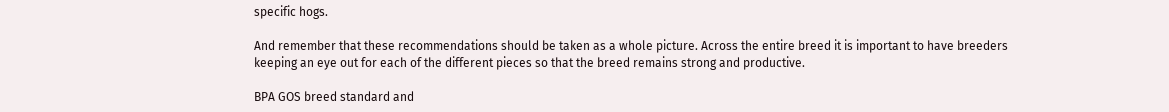specific hogs.

And remember that these recommendations should be taken as a whole picture. Across the entire breed it is important to have breeders keeping an eye out for each of the different pieces so that the breed remains strong and productive.

BPA GOS breed standard and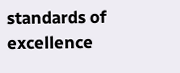standards of excellence